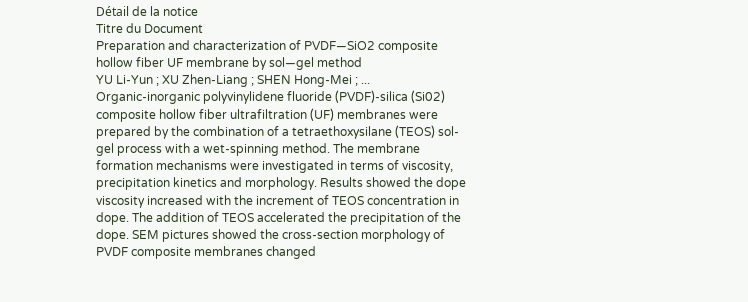Détail de la notice
Titre du Document
Preparation and characterization of PVDF―SiO2 composite hollow fiber UF membrane by sol―gel method
YU Li-Yun ; XU Zhen-Liang ; SHEN Hong-Mei ; ...
Organic-inorganic polyvinylidene fluoride (PVDF)-silica (Si02) composite hollow fiber ultrafiltration (UF) membranes were prepared by the combination of a tetraethoxysilane (TEOS) sol-gel process with a wet-spinning method. The membrane formation mechanisms were investigated in terms of viscosity, precipitation kinetics and morphology. Results showed the dope viscosity increased with the increment of TEOS concentration in dope. The addition of TEOS accelerated the precipitation of the dope. SEM pictures showed the cross-section morphology of PVDF composite membranes changed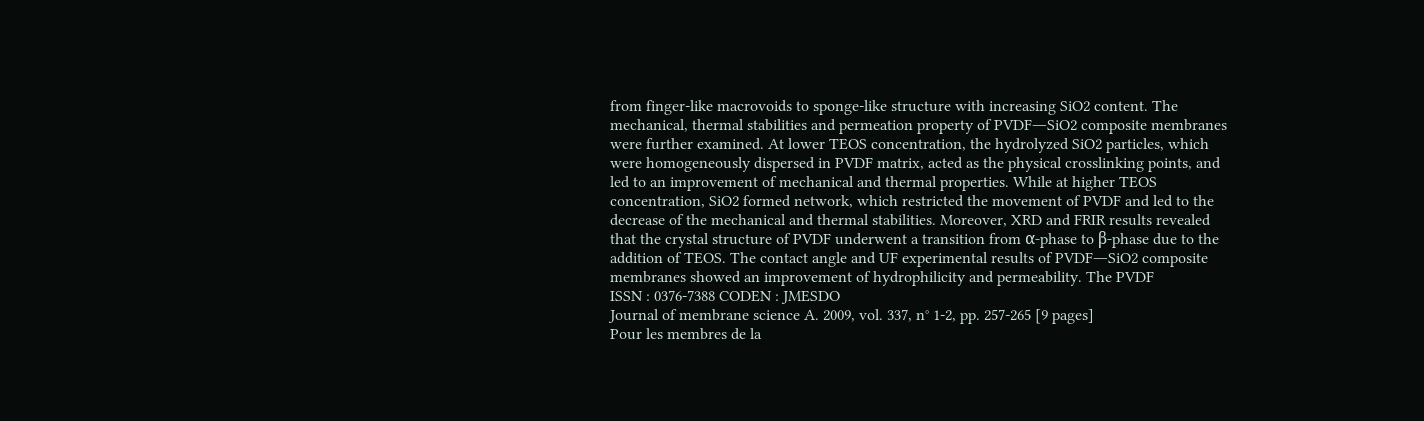from finger-like macrovoids to sponge-like structure with increasing SiO2 content. The mechanical, thermal stabilities and permeation property of PVDF―SiO2 composite membranes were further examined. At lower TEOS concentration, the hydrolyzed SiO2 particles, which were homogeneously dispersed in PVDF matrix, acted as the physical crosslinking points, and led to an improvement of mechanical and thermal properties. While at higher TEOS concentration, SiO2 formed network, which restricted the movement of PVDF and led to the decrease of the mechanical and thermal stabilities. Moreover, XRD and FRIR results revealed that the crystal structure of PVDF underwent a transition from α-phase to β-phase due to the addition of TEOS. The contact angle and UF experimental results of PVDF―SiO2 composite membranes showed an improvement of hydrophilicity and permeability. The PVDF
ISSN : 0376-7388 CODEN : JMESDO
Journal of membrane science A. 2009, vol. 337, n° 1-2, pp. 257-265 [9 pages]
Pour les membres de la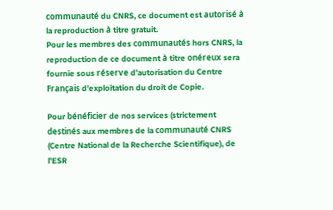communauté du CNRS, ce document est autorisé à la reproduction à titre gratuit.
Pour les membres des communautés hors CNRS, la reproduction de ce document à titre onéreux sera fournie sous réserve d’autorisation du Centre Français d’exploitation du droit de Copie.

Pour bénéficier de nos services (strictement destinés aux membres de la communauté CNRS (Centre National de la Recherche Scientifique), de l'ESR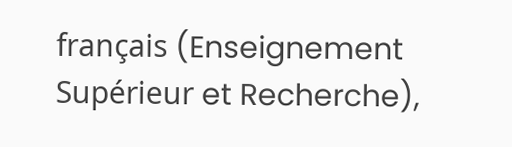français (Enseignement Supérieur et Recherche),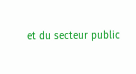et du secteur public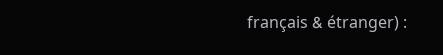français & étranger) :